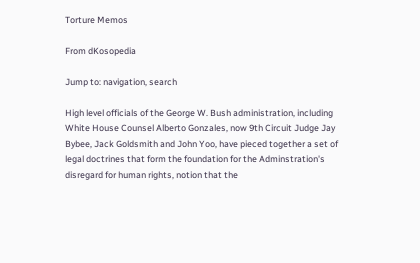Torture Memos

From dKosopedia

Jump to: navigation, search

High level officials of the George W. Bush administration, including White House Counsel Alberto Gonzales, now 9th Circuit Judge Jay Bybee, Jack Goldsmith and John Yoo, have pieced together a set of legal doctrines that form the foundation for the Adminstration's disregard for human rights, notion that the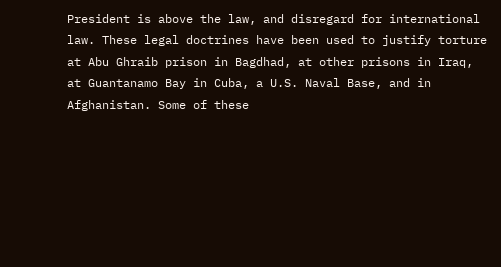President is above the law, and disregard for international law. These legal doctrines have been used to justify torture at Abu Ghraib prison in Bagdhad, at other prisons in Iraq, at Guantanamo Bay in Cuba, a U.S. Naval Base, and in Afghanistan. Some of these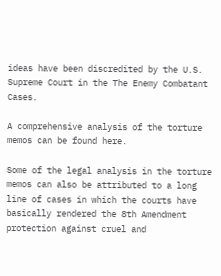ideas have been discredited by the U.S. Supreme Court in the The Enemy Combatant Cases.

A comprehensive analysis of the torture memos can be found here.

Some of the legal analysis in the torture memos can also be attributed to a long line of cases in which the courts have basically rendered the 8th Amendment protection against cruel and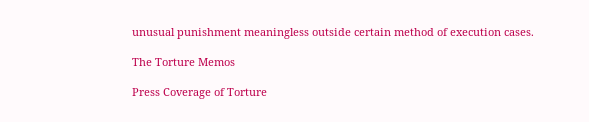unusual punishment meaningless outside certain method of execution cases.

The Torture Memos

Press Coverage of Torture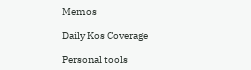Memos

Daily Kos Coverage

Personal tools